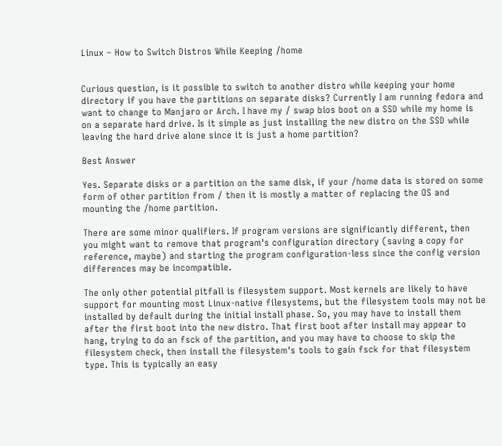Linux – How to Switch Distros While Keeping /home


Curious question, is it possible to switch to another distro while keeping your home directory if you have the partitions on separate disks? Currently I am running fedora and want to change to Manjaro or Arch. I have my / swap bios boot on a SSD while my home is on a separate hard drive. Is it simple as just installing the new distro on the SSD while leaving the hard drive alone since it is just a home partition?

Best Answer

Yes. Separate disks or a partition on the same disk, if your /home data is stored on some form of other partition from / then it is mostly a matter of replacing the OS and mounting the /home partition.

There are some minor qualifiers. If program versions are significantly different, then you might want to remove that program's configuration directory (saving a copy for reference, maybe) and starting the program configuration-less since the config version differences may be incompatible.

The only other potential pitfall is filesystem support. Most kernels are likely to have support for mounting most Linux-native filesystems, but the filesystem tools may not be installed by default during the initial install phase. So, you may have to install them after the first boot into the new distro. That first boot after install may appear to hang, trying to do an fsck of the partition, and you may have to choose to skip the filesystem check, then install the filesystem's tools to gain fsck for that filesystem type. This is typically an easy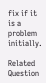fix if it is a problem initially.

Related Question